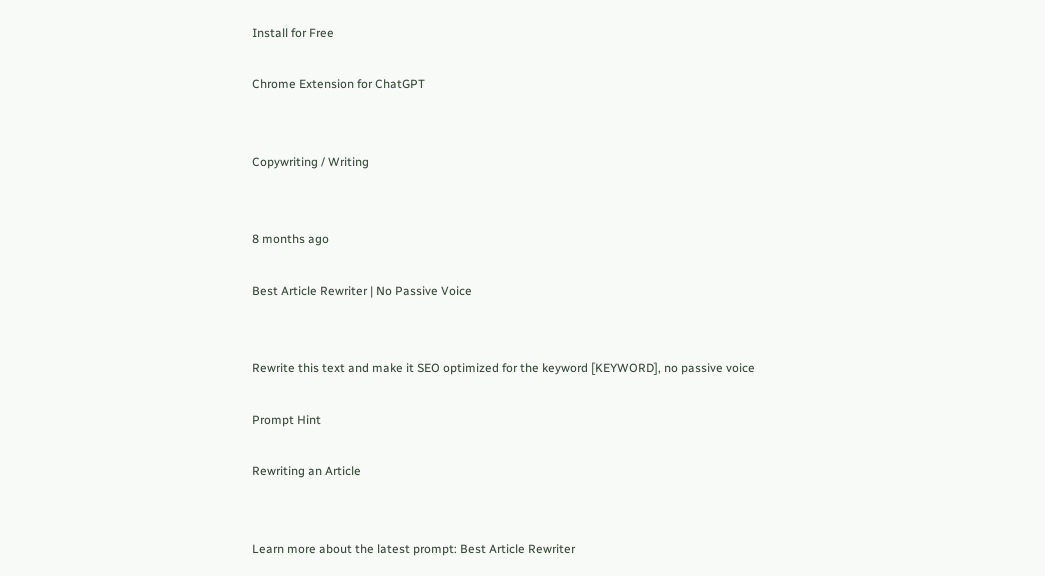Install for Free

Chrome Extension for ChatGPT


Copywriting / Writing


8 months ago

Best Article Rewriter | No Passive Voice


Rewrite this text and make it SEO optimized for the keyword [KEYWORD], no passive voice

Prompt Hint

Rewriting an Article


Learn more about the latest prompt: Best Article Rewriter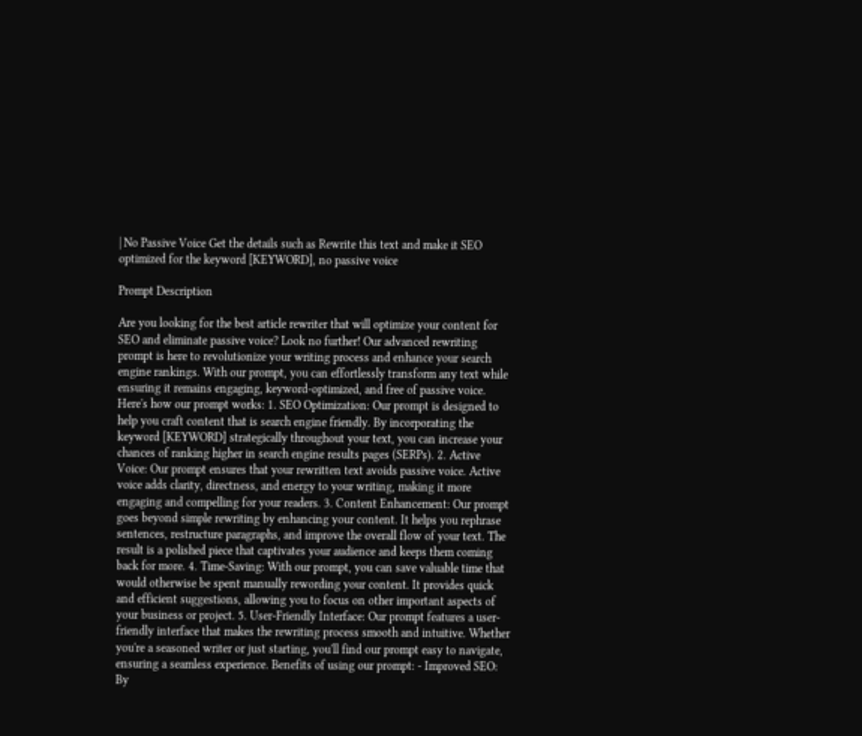| No Passive Voice Get the details such as Rewrite this text and make it SEO optimized for the keyword [KEYWORD], no passive voice

Prompt Description

Are you looking for the best article rewriter that will optimize your content for SEO and eliminate passive voice? Look no further! Our advanced rewriting prompt is here to revolutionize your writing process and enhance your search engine rankings. With our prompt, you can effortlessly transform any text while ensuring it remains engaging, keyword-optimized, and free of passive voice. Here's how our prompt works: 1. SEO Optimization: Our prompt is designed to help you craft content that is search engine friendly. By incorporating the keyword [KEYWORD] strategically throughout your text, you can increase your chances of ranking higher in search engine results pages (SERPs). 2. Active Voice: Our prompt ensures that your rewritten text avoids passive voice. Active voice adds clarity, directness, and energy to your writing, making it more engaging and compelling for your readers. 3. Content Enhancement: Our prompt goes beyond simple rewriting by enhancing your content. It helps you rephrase sentences, restructure paragraphs, and improve the overall flow of your text. The result is a polished piece that captivates your audience and keeps them coming back for more. 4. Time-Saving: With our prompt, you can save valuable time that would otherwise be spent manually rewording your content. It provides quick and efficient suggestions, allowing you to focus on other important aspects of your business or project. 5. User-Friendly Interface: Our prompt features a user-friendly interface that makes the rewriting process smooth and intuitive. Whether you're a seasoned writer or just starting, you'll find our prompt easy to navigate, ensuring a seamless experience. Benefits of using our prompt: - Improved SEO: By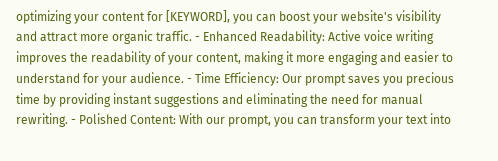optimizing your content for [KEYWORD], you can boost your website's visibility and attract more organic traffic. - Enhanced Readability: Active voice writing improves the readability of your content, making it more engaging and easier to understand for your audience. - Time Efficiency: Our prompt saves you precious time by providing instant suggestions and eliminating the need for manual rewriting. - Polished Content: With our prompt, you can transform your text into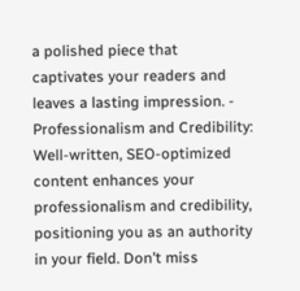a polished piece that captivates your readers and leaves a lasting impression. - Professionalism and Credibility: Well-written, SEO-optimized content enhances your professionalism and credibility, positioning you as an authority in your field. Don't miss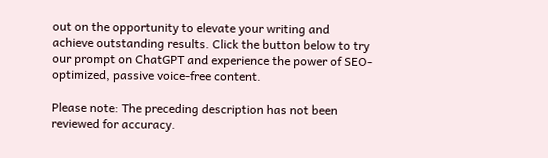out on the opportunity to elevate your writing and achieve outstanding results. Click the button below to try our prompt on ChatGPT and experience the power of SEO-optimized, passive voice-free content.

Please note: The preceding description has not been reviewed for accuracy.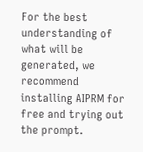For the best understanding of what will be generated, we recommend installing AIPRM for free and trying out the prompt.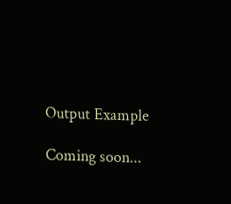Output Example

Coming soon...